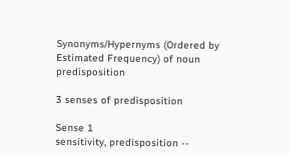Synonyms/Hypernyms (Ordered by Estimated Frequency) of noun predisposition

3 senses of predisposition

Sense 1
sensitivity, predisposition --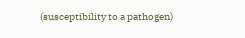(susceptibility to a pathogen)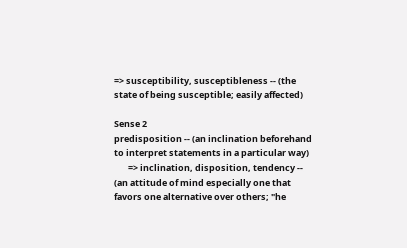=> susceptibility, susceptibleness -- (the state of being susceptible; easily affected)

Sense 2
predisposition -- (an inclination beforehand to interpret statements in a particular way)
       => inclination, disposition, tendency -- (an attitude of mind especially one that favors one alternative over others; "he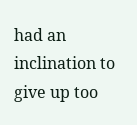had an inclination to give up too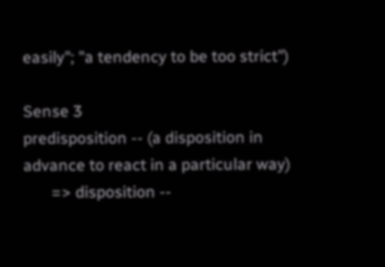easily"; "a tendency to be too strict")

Sense 3
predisposition -- (a disposition in advance to react in a particular way)
       => disposition --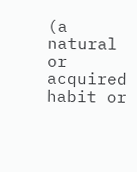(a natural or acquired habit or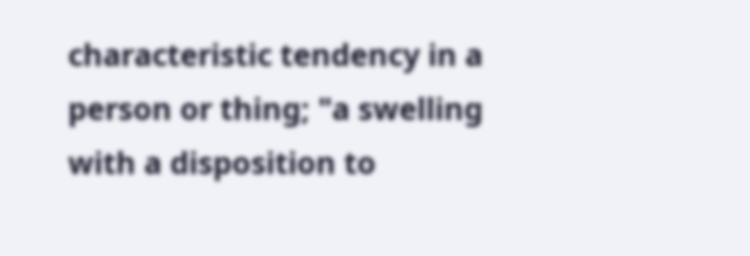characteristic tendency in a person or thing; "a swelling with a disposition to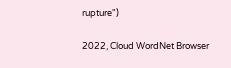rupture")

2022, Cloud WordNet Browser